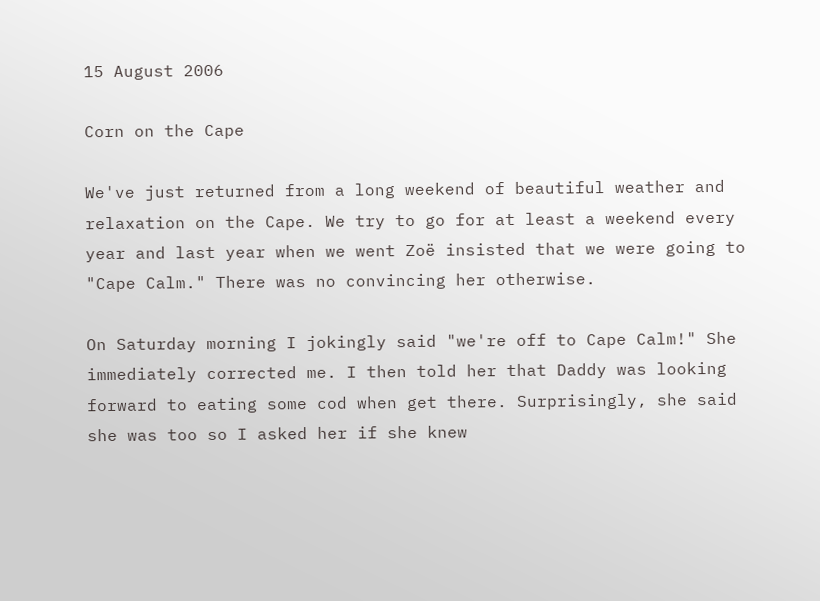15 August 2006

Corn on the Cape

We've just returned from a long weekend of beautiful weather and relaxation on the Cape. We try to go for at least a weekend every year and last year when we went Zoë insisted that we were going to "Cape Calm." There was no convincing her otherwise.

On Saturday morning I jokingly said "we're off to Cape Calm!" She immediately corrected me. I then told her that Daddy was looking forward to eating some cod when get there. Surprisingly, she said she was too so I asked her if she knew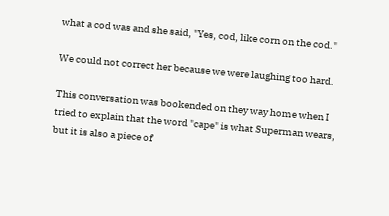what a cod was and she said, "Yes, cod, like corn on the cod."

We could not correct her because we were laughing too hard.

This conversation was bookended on they way home when I tried to explain that the word "cape" is what Superman wears, but it is also a piece of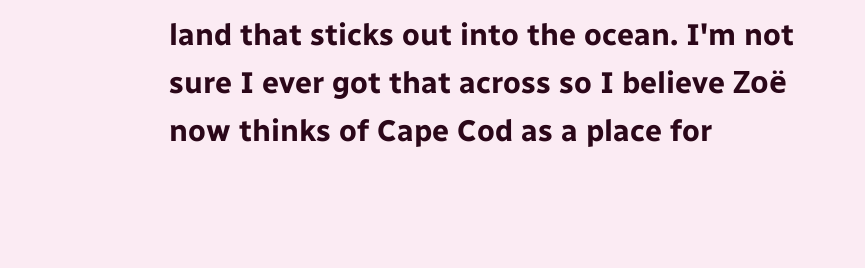land that sticks out into the ocean. I'm not sure I ever got that across so I believe Zoë now thinks of Cape Cod as a place for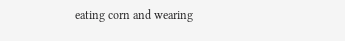eating corn and wearing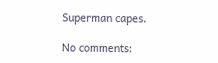Superman capes.

No comments: